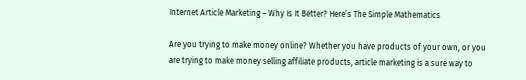Internet Article Marketing – Why Is It Better? Here’s The Simple Mathematics

Are you trying to make money online? Whether you have products of your own, or you are trying to make money selling affiliate products, article marketing is a sure way to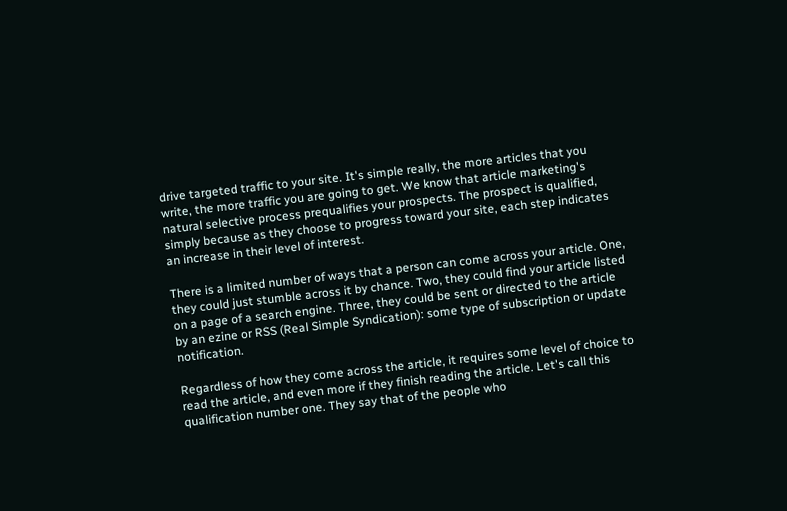drive targeted traffic to your site. It's simple really, the more articles that you write, the more traffic you are going to get. We know that article marketing's natural selective process prequalifies your prospects. The prospect is qualified, simply because as they choose to progress toward your site, each step indicates an increase in their level of interest.

There is a limited number of ways that a person can come across your article. One, they could just stumble across it by chance. Two, they could find your article listed on a page of a search engine. Three, they could be sent or directed to the article by an ezine or RSS (Real Simple Syndication): some type of subscription or update notification.

Regardless of how they come across the article, it requires some level of choice to read the article, and even more if they finish reading the article. Let's call this qualification number one. They say that of the people who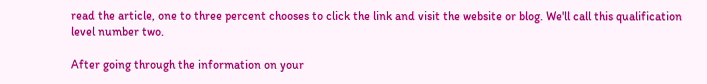read the article, one to three percent chooses to click the link and visit the website or blog. We'll call this qualification level number two.

After going through the information on your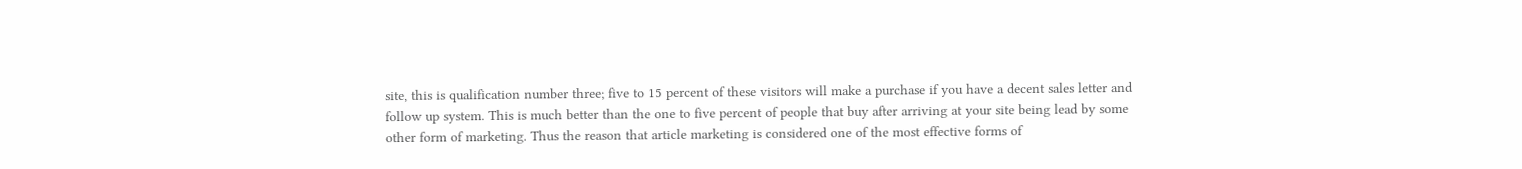site, this is qualification number three; five to 15 percent of these visitors will make a purchase if you have a decent sales letter and follow up system. This is much better than the one to five percent of people that buy after arriving at your site being lead by some other form of marketing. Thus the reason that article marketing is considered one of the most effective forms of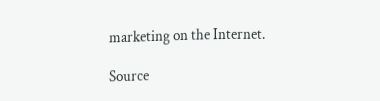marketing on the Internet.

Source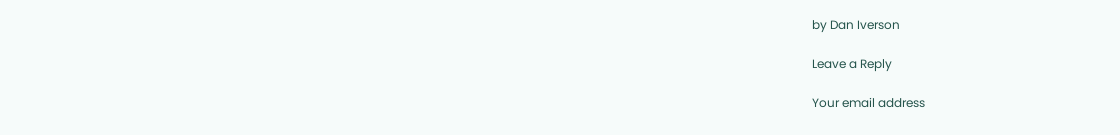by Dan Iverson

Leave a Reply

Your email address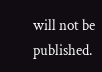will not be published.